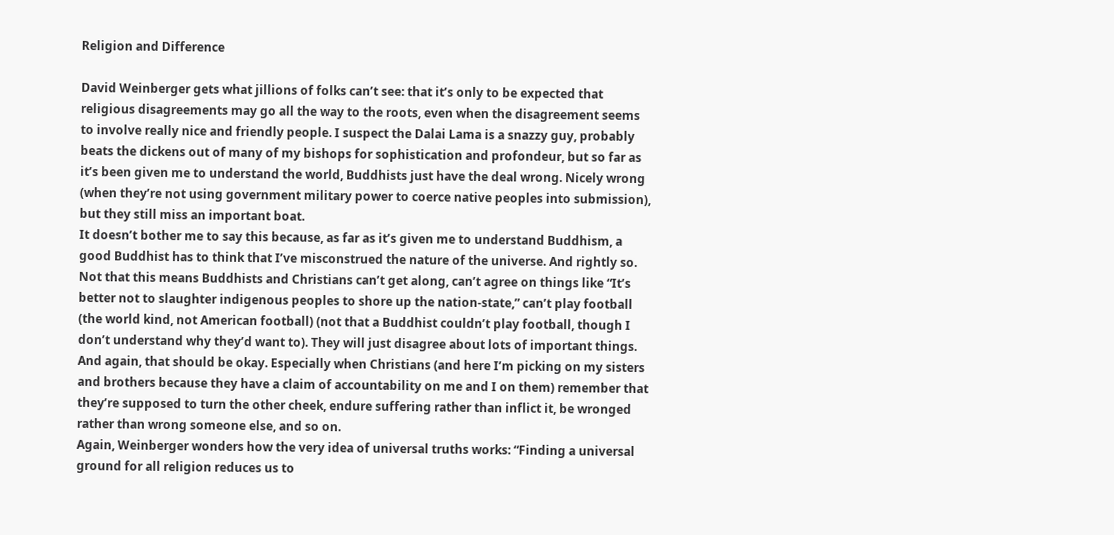Religion and Difference

David Weinberger gets what jillions of folks can’t see: that it’s only to be expected that religious disagreements may go all the way to the roots, even when the disagreement seems to involve really nice and friendly people. I suspect the Dalai Lama is a snazzy guy, probably beats the dickens out of many of my bishops for sophistication and profondeur, but so far as it’s been given me to understand the world, Buddhists just have the deal wrong. Nicely wrong (when they’re not using government military power to coerce native peoples into submission), but they still miss an important boat.
It doesn’t bother me to say this because, as far as it’s given me to understand Buddhism, a good Buddhist has to think that I’ve misconstrued the nature of the universe. And rightly so.
Not that this means Buddhists and Christians can’t get along, can’t agree on things like “It’s better not to slaughter indigenous peoples to shore up the nation-state,” can’t play football (the world kind, not American football) (not that a Buddhist couldn’t play football, though I don’t understand why they’d want to). They will just disagree about lots of important things. And again, that should be okay. Especially when Christians (and here I’m picking on my sisters and brothers because they have a claim of accountability on me and I on them) remember that they’re supposed to turn the other cheek, endure suffering rather than inflict it, be wronged rather than wrong someone else, and so on.
Again, Weinberger wonders how the very idea of universal truths works: “Finding a universal ground for all religion reduces us to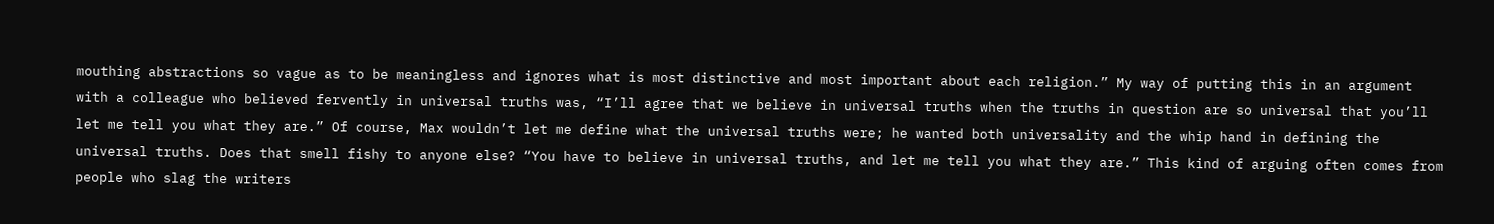mouthing abstractions so vague as to be meaningless and ignores what is most distinctive and most important about each religion.” My way of putting this in an argument with a colleague who believed fervently in universal truths was, “I’ll agree that we believe in universal truths when the truths in question are so universal that you’ll let me tell you what they are.” Of course, Max wouldn’t let me define what the universal truths were; he wanted both universality and the whip hand in defining the universal truths. Does that smell fishy to anyone else? “You have to believe in universal truths, and let me tell you what they are.” This kind of arguing often comes from people who slag the writers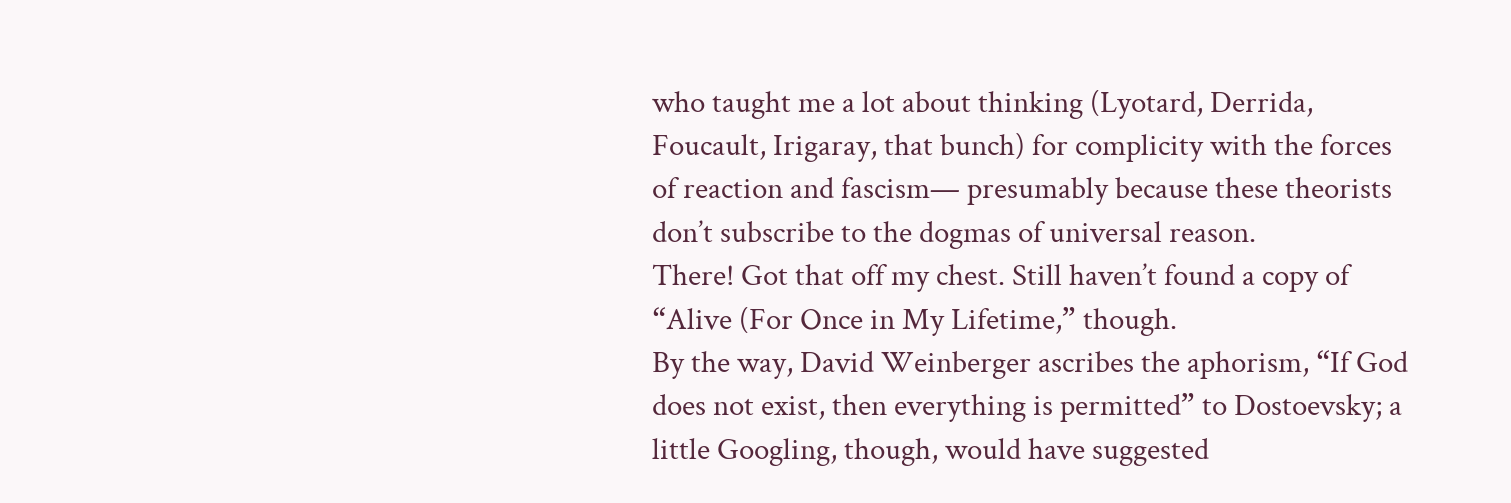who taught me a lot about thinking (Lyotard, Derrida, Foucault, Irigaray, that bunch) for complicity with the forces of reaction and fascism— presumably because these theorists don’t subscribe to the dogmas of universal reason.
There! Got that off my chest. Still haven’t found a copy of “Alive (For Once in My Lifetime,” though.
By the way, David Weinberger ascribes the aphorism, “If God does not exist, then everything is permitted” to Dostoevsky; a little Googling, though, would have suggested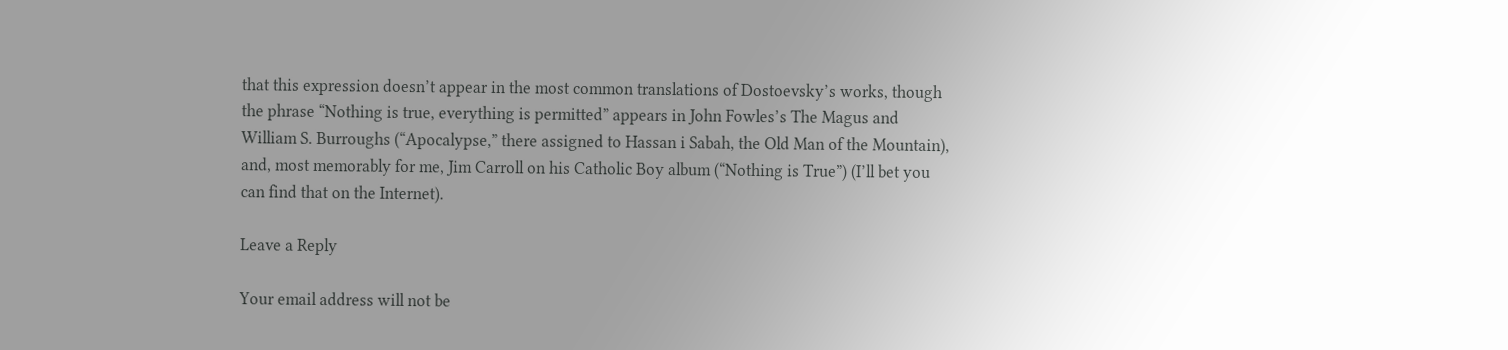that this expression doesn’t appear in the most common translations of Dostoevsky’s works, though the phrase “Nothing is true, everything is permitted” appears in John Fowles’s The Magus and William S. Burroughs (“Apocalypse,” there assigned to Hassan i Sabah, the Old Man of the Mountain), and, most memorably for me, Jim Carroll on his Catholic Boy album (“Nothing is True”) (I’ll bet you can find that on the Internet).

Leave a Reply

Your email address will not be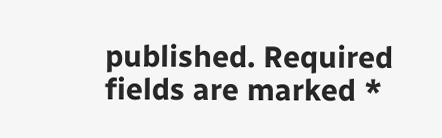published. Required fields are marked *